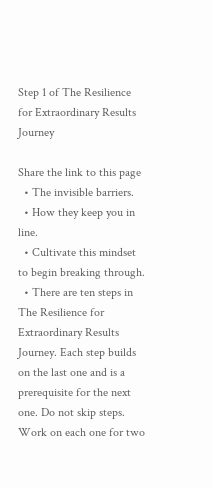Step 1 of The Resilience for Extraordinary Results Journey

Share the link to this page
  • The invisible barriers.
  • How they keep you in line.
  • Cultivate this mindset to begin breaking through.
  • There are ten steps in The Resilience for Extraordinary Results Journey. Each step builds on the last one and is a prerequisite for the next one. Do not skip steps. Work on each one for two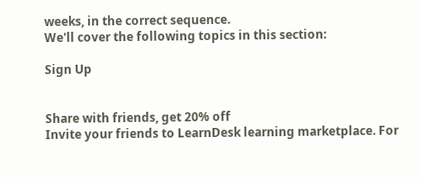weeks, in the correct sequence.
We'll cover the following topics in this section:

Sign Up


Share with friends, get 20% off
Invite your friends to LearnDesk learning marketplace. For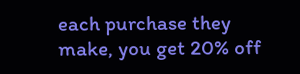each purchase they make, you get 20% off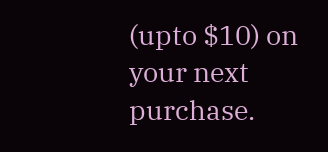(upto $10) on your next purchase.